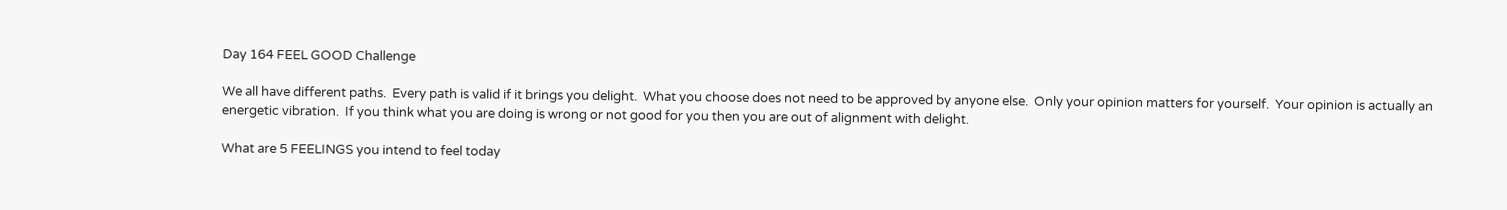Day 164 FEEL GOOD Challenge

We all have different paths.  Every path is valid if it brings you delight.  What you choose does not need to be approved by anyone else.  Only your opinion matters for yourself.  Your opinion is actually an energetic vibration.  If you think what you are doing is wrong or not good for you then you are out of alignment with delight.

What are 5 FEELINGS you intend to feel today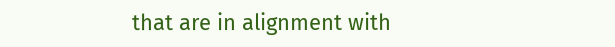that are in alignment with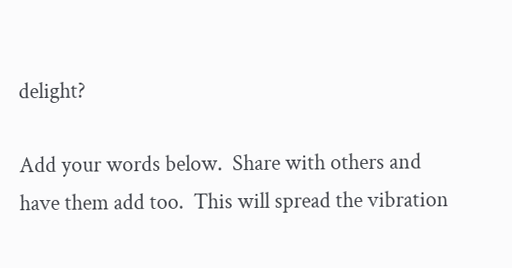delight?

Add your words below.  Share with others and have them add too.  This will spread the vibration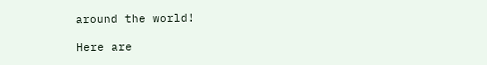around the world!

Here are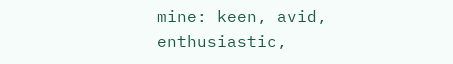mine: keen, avid, enthusiastic,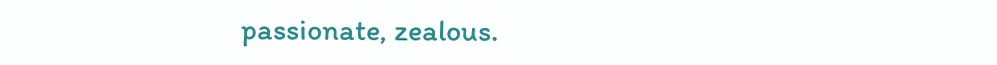passionate, zealous.